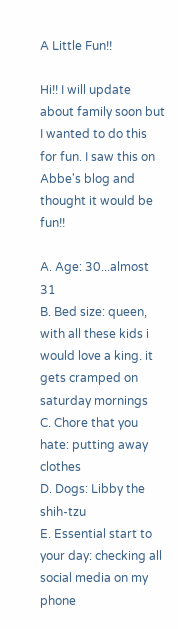A Little Fun!!

Hi!! I will update about family soon but I wanted to do this for fun. I saw this on Abbe's blog and thought it would be fun!!

A. Age: 30...almost 31
B. Bed size: queen, with all these kids i would love a king. it gets cramped on saturday mornings
C. Chore that you hate: putting away clothes
D. Dogs: Libby the shih-tzu
E. Essential start to your day: checking all social media on my phone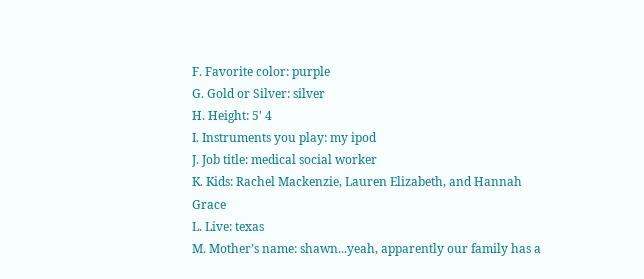F. Favorite color: purple
G. Gold or Silver: silver
H. Height: 5' 4
I. Instruments you play: my ipod
J. Job title: medical social worker
K. Kids: Rachel Mackenzie, Lauren Elizabeth, and Hannah Grace
L. Live: texas
M. Mother’s name: shawn...yeah, apparently our family has a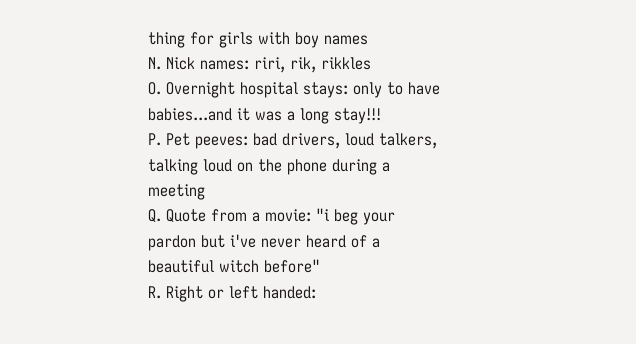thing for girls with boy names
N. Nick names: riri, rik, rikkles
O. Overnight hospital stays: only to have babies...and it was a long stay!!!
P. Pet peeves: bad drivers, loud talkers, talking loud on the phone during a meeting
Q. Quote from a movie: "i beg your pardon but i've never heard of a beautiful witch before"
R. Right or left handed: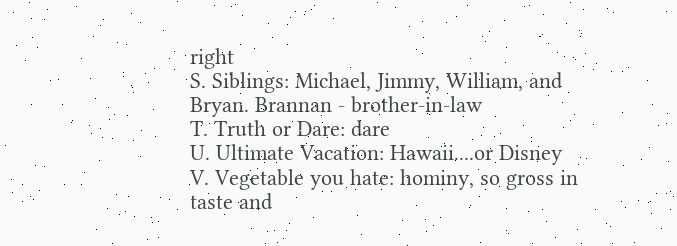right
S. Siblings: Michael, Jimmy, William, and Bryan. Brannan - brother-in-law
T. Truth or Dare: dare
U. Ultimate Vacation: Hawaii....or Disney
V. Vegetable you hate: hominy, so gross in taste and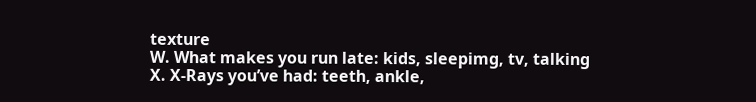texture
W. What makes you run late: kids, sleepimg, tv, talking
X. X-Rays you’ve had: teeth, ankle,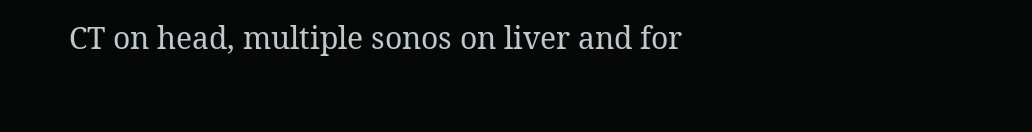CT on head, multiple sonos on liver and for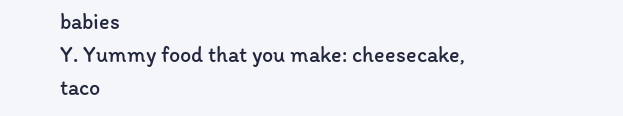babies
Y. Yummy food that you make: cheesecake, taco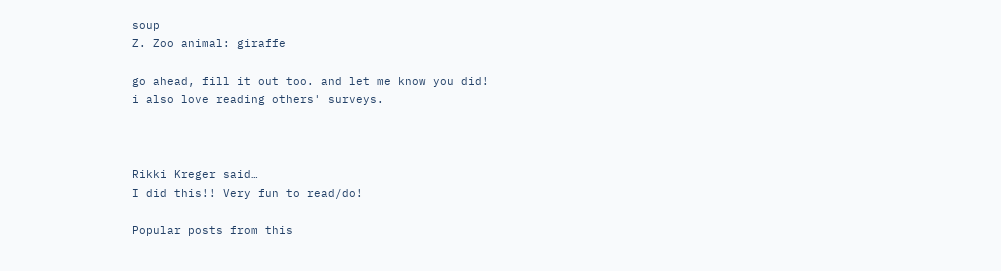soup
Z. Zoo animal: giraffe

go ahead, fill it out too. and let me know you did!
i also love reading others' surveys.



Rikki Kreger said…
I did this!! Very fun to read/do!

Popular posts from this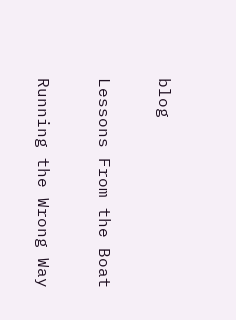blog

Lessons From the Boat

Running the Wrong Way